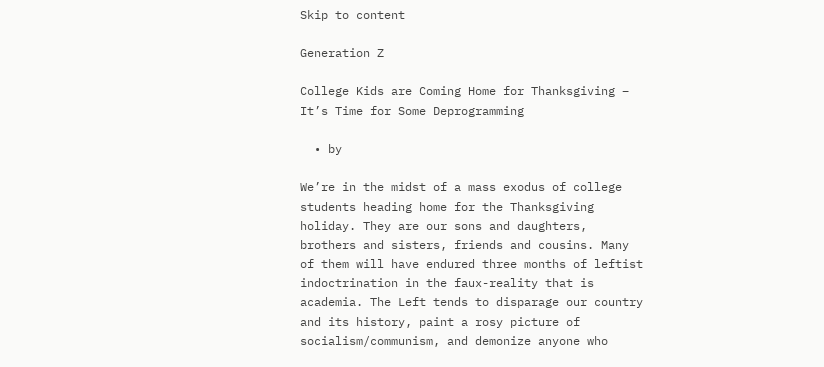Skip to content

Generation Z

College Kids are Coming Home for Thanksgiving – It’s Time for Some Deprogramming

  • by

We’re in the midst of a mass exodus of college students heading home for the Thanksgiving holiday. They are our sons and daughters, brothers and sisters, friends and cousins. Many of them will have endured three months of leftist indoctrination in the faux-reality that is academia. The Left tends to disparage our country and its history, paint a rosy picture of socialism/communism, and demonize anyone who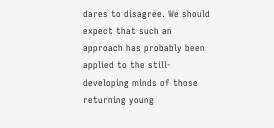dares to disagree. We should expect that such an approach has probably been applied to the still-developing minds of those returning young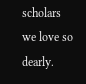scholars we love so dearly.